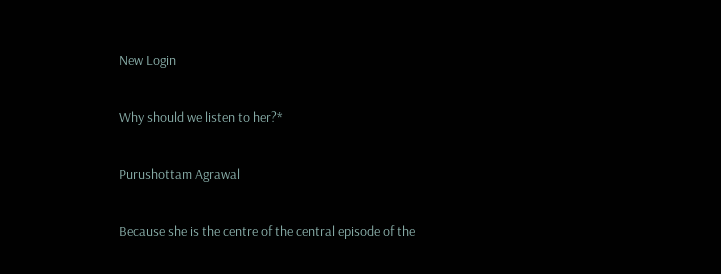New Login

Why should we listen to her?*

Purushottam Agrawal

Because she is the centre of the central episode of the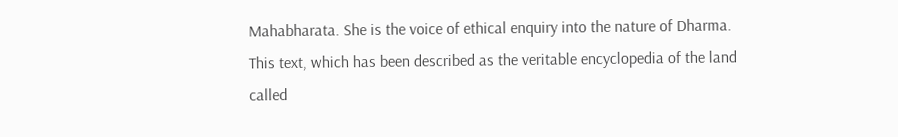Mahabharata. She is the voice of ethical enquiry into the nature of Dharma. This text, which has been described as the veritable encyclopedia of the land called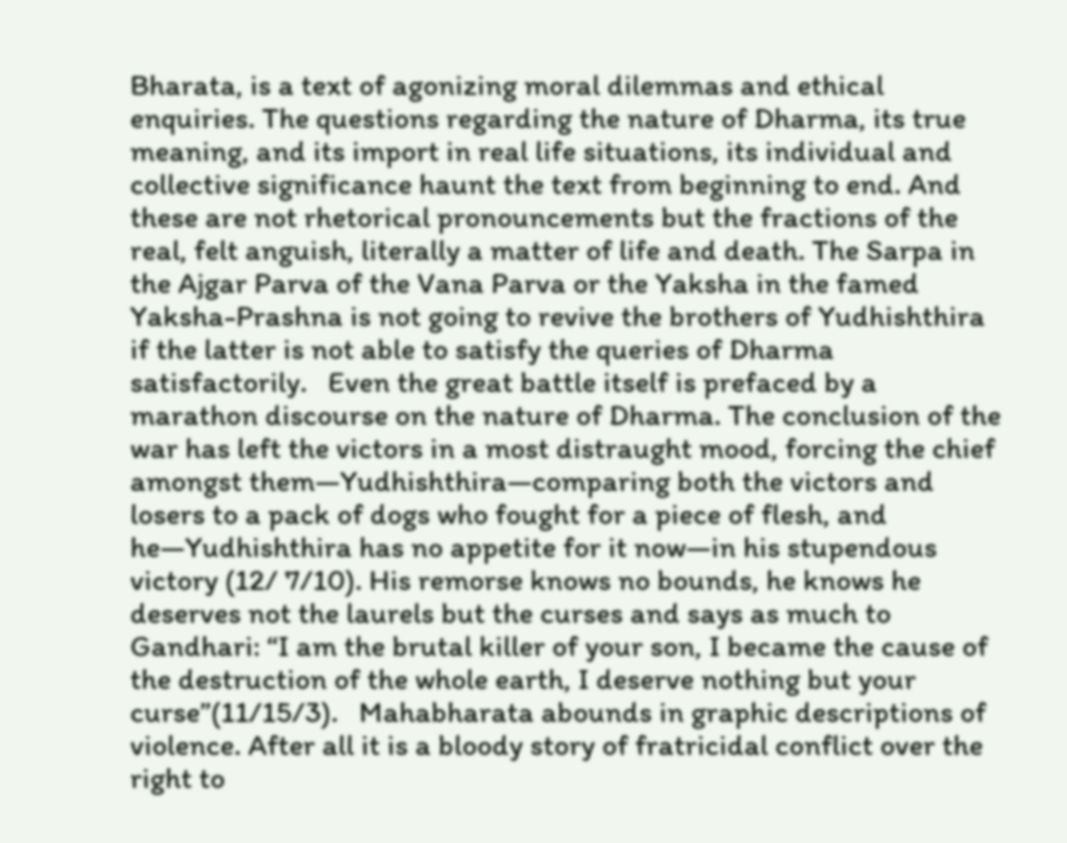Bharata, is a text of agonizing moral dilemmas and ethical enquiries. The questions regarding the nature of Dharma, its true meaning, and its import in real life situations, its individual and collective significance haunt the text from beginning to end. And these are not rhetorical pronouncements but the fractions of the real, felt anguish, literally a matter of life and death. The Sarpa in the Ajgar Parva of the Vana Parva or the Yaksha in the famed Yaksha-Prashna is not going to revive the brothers of Yudhishthira if the latter is not able to satisfy the queries of Dharma satisfactorily.   Even the great battle itself is prefaced by a marathon discourse on the nature of Dharma. The conclusion of the war has left the victors in a most distraught mood, forcing the chief amongst them—Yudhishthira—comparing both the victors and losers to a pack of dogs who fought for a piece of flesh, and he—Yudhishthira has no appetite for it now—in his stupendous victory (12/ 7/10). His remorse knows no bounds, he knows he deserves not the laurels but the curses and says as much to Gandhari: “I am the brutal killer of your son, I became the cause of the destruction of the whole earth, I deserve nothing but your curse”(11/15/3).   Mahabharata abounds in graphic descriptions of violence. After all it is a bloody story of fratricidal conflict over the right to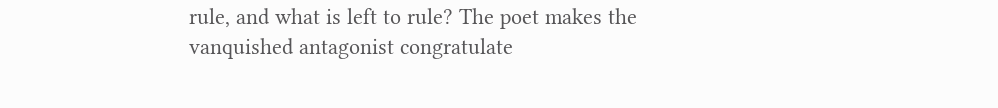rule, and what is left to rule? The poet makes the vanquished antagonist congratulate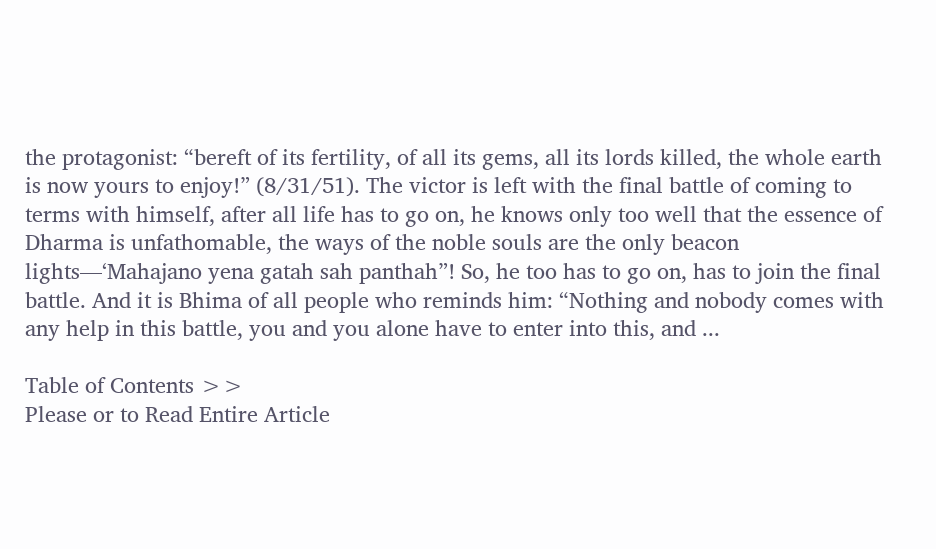the protagonist: “bereft of its fertility, of all its gems, all its lords killed, the whole earth is now yours to enjoy!” (8/31/51). The victor is left with the final battle of coming to terms with himself, after all life has to go on, he knows only too well that the essence of Dharma is unfathomable, the ways of the noble souls are the only beacon lights—‘Mahajano yena gatah sah panthah”! So, he too has to go on, has to join the final battle. And it is Bhima of all people who reminds him: “Nothing and nobody comes with any help in this battle, you and you alone have to enter into this, and ...

Table of Contents >>
Please or to Read Entire Article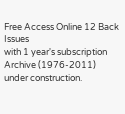Free Access Online 12 Back Issues
with 1 year's subscription
Archive (1976-2011)
under construction.